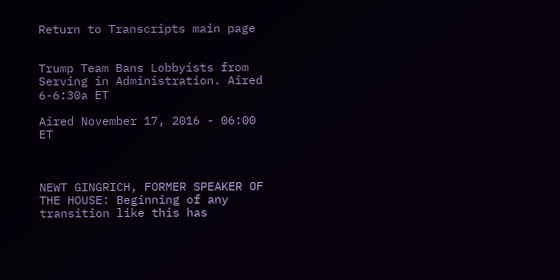Return to Transcripts main page


Trump Team Bans Lobbyists from Serving in Administration. Aired 6-6:30a ET

Aired November 17, 2016 - 06:00   ET



NEWT GINGRICH, FORMER SPEAKER OF THE HOUSE: Beginning of any transition like this has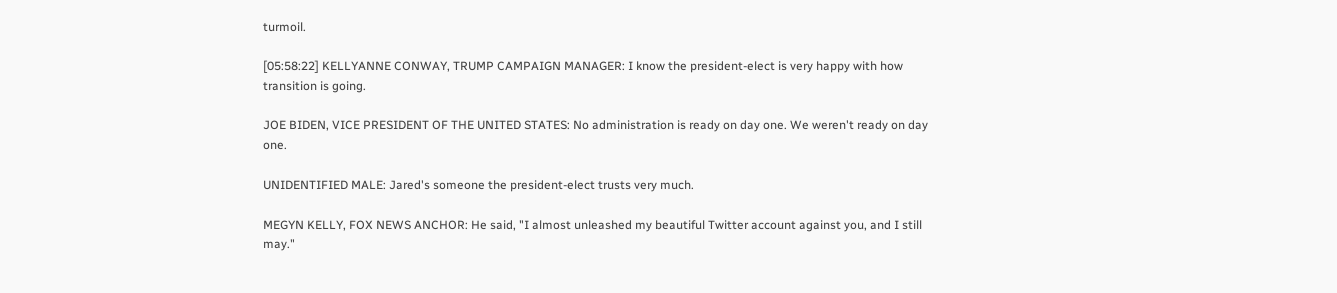turmoil.

[05:58:22] KELLYANNE CONWAY, TRUMP CAMPAIGN MANAGER: I know the president-elect is very happy with how transition is going.

JOE BIDEN, VICE PRESIDENT OF THE UNITED STATES: No administration is ready on day one. We weren't ready on day one.

UNIDENTIFIED MALE: Jared's someone the president-elect trusts very much.

MEGYN KELLY, FOX NEWS ANCHOR: He said, "I almost unleashed my beautiful Twitter account against you, and I still may."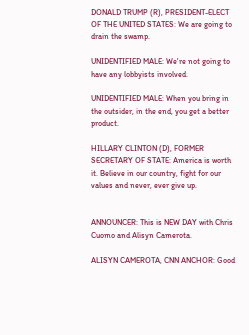DONALD TRUMP (R), PRESIDENT-ELECT OF THE UNITED STATES: We are going to drain the swamp.

UNIDENTIFIED MALE: We're not going to have any lobbyists involved.

UNIDENTIFIED MALE: When you bring in the outsider, in the end, you get a better product.

HILLARY CLINTON (D), FORMER SECRETARY OF STATE: America is worth it. Believe in our country, fight for our values and never, ever give up.


ANNOUNCER: This is NEW DAY with Chris Cuomo and Alisyn Camerota.

ALISYN CAMEROTA, CNN ANCHOR: Good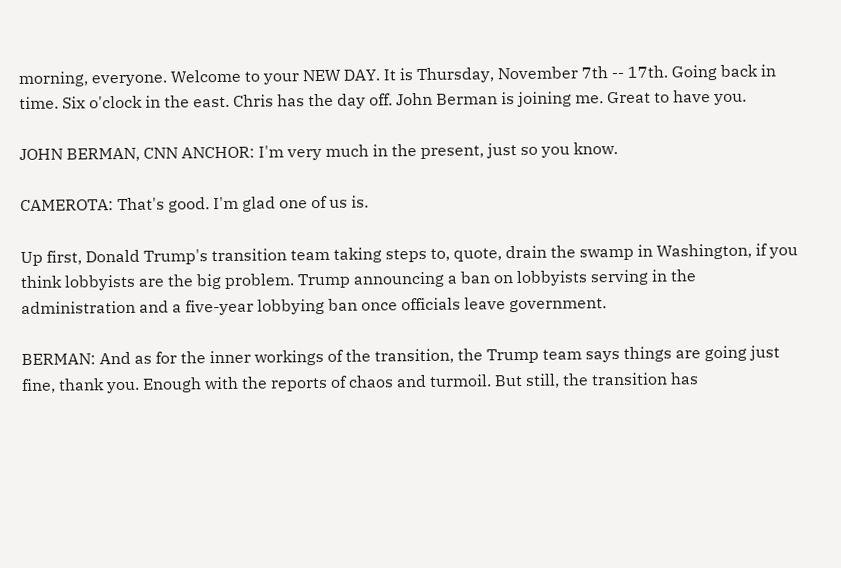morning, everyone. Welcome to your NEW DAY. It is Thursday, November 7th -- 17th. Going back in time. Six o'clock in the east. Chris has the day off. John Berman is joining me. Great to have you.

JOHN BERMAN, CNN ANCHOR: I'm very much in the present, just so you know.

CAMEROTA: That's good. I'm glad one of us is.

Up first, Donald Trump's transition team taking steps to, quote, drain the swamp in Washington, if you think lobbyists are the big problem. Trump announcing a ban on lobbyists serving in the administration and a five-year lobbying ban once officials leave government.

BERMAN: And as for the inner workings of the transition, the Trump team says things are going just fine, thank you. Enough with the reports of chaos and turmoil. But still, the transition has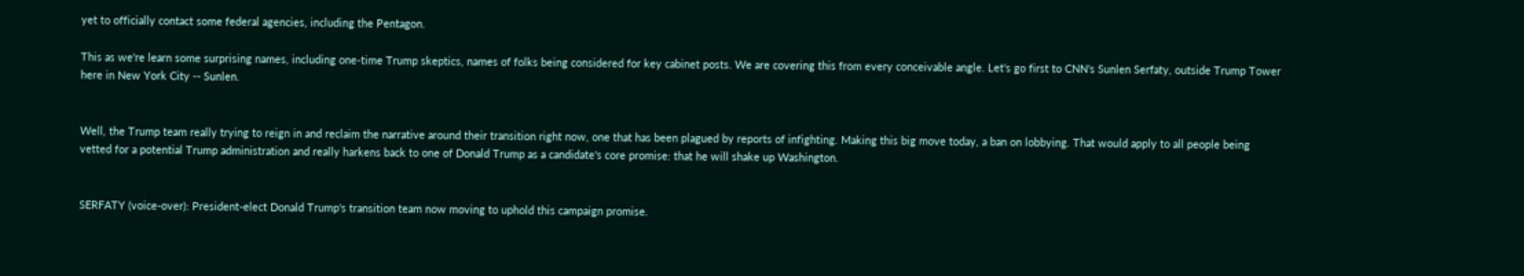yet to officially contact some federal agencies, including the Pentagon.

This as we're learn some surprising names, including one-time Trump skeptics, names of folks being considered for key cabinet posts. We are covering this from every conceivable angle. Let's go first to CNN's Sunlen Serfaty, outside Trump Tower here in New York City -- Sunlen.


Well, the Trump team really trying to reign in and reclaim the narrative around their transition right now, one that has been plagued by reports of infighting. Making this big move today, a ban on lobbying. That would apply to all people being vetted for a potential Trump administration and really harkens back to one of Donald Trump as a candidate's core promise: that he will shake up Washington.


SERFATY (voice-over): President-elect Donald Trump's transition team now moving to uphold this campaign promise.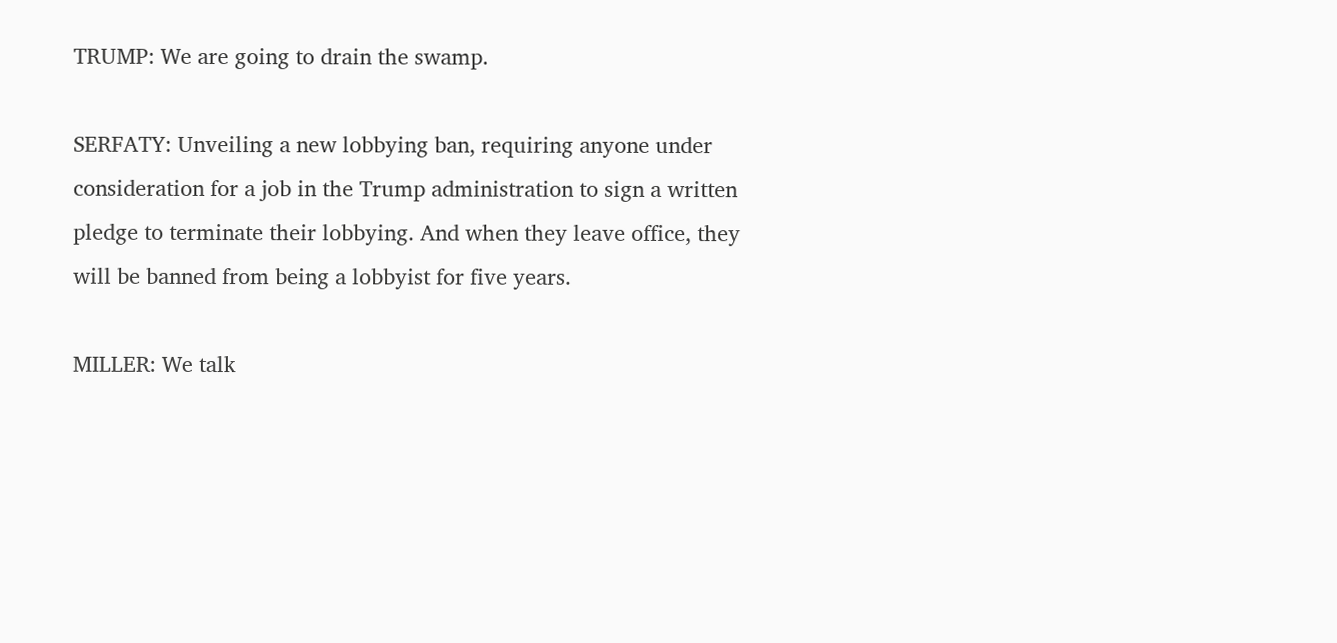TRUMP: We are going to drain the swamp.

SERFATY: Unveiling a new lobbying ban, requiring anyone under consideration for a job in the Trump administration to sign a written pledge to terminate their lobbying. And when they leave office, they will be banned from being a lobbyist for five years.

MILLER: We talk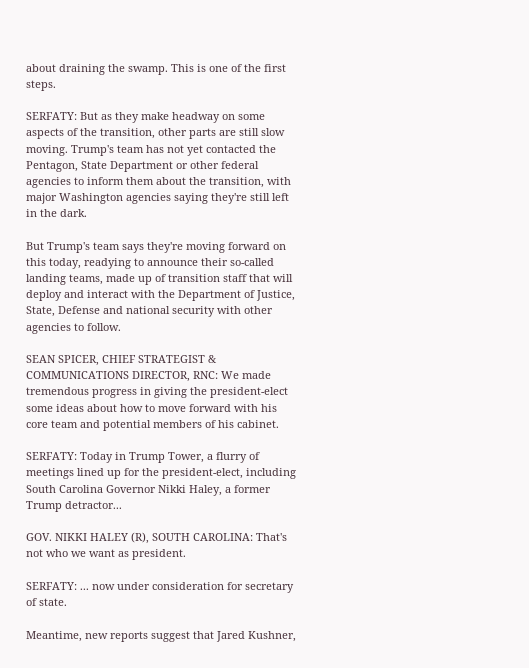about draining the swamp. This is one of the first steps.

SERFATY: But as they make headway on some aspects of the transition, other parts are still slow moving. Trump's team has not yet contacted the Pentagon, State Department or other federal agencies to inform them about the transition, with major Washington agencies saying they're still left in the dark.

But Trump's team says they're moving forward on this today, readying to announce their so-called landing teams, made up of transition staff that will deploy and interact with the Department of Justice, State, Defense and national security with other agencies to follow.

SEAN SPICER, CHIEF STRATEGIST & COMMUNICATIONS DIRECTOR, RNC: We made tremendous progress in giving the president-elect some ideas about how to move forward with his core team and potential members of his cabinet.

SERFATY: Today in Trump Tower, a flurry of meetings lined up for the president-elect, including South Carolina Governor Nikki Haley, a former Trump detractor...

GOV. NIKKI HALEY (R), SOUTH CAROLINA: That's not who we want as president.

SERFATY: ... now under consideration for secretary of state.

Meantime, new reports suggest that Jared Kushner,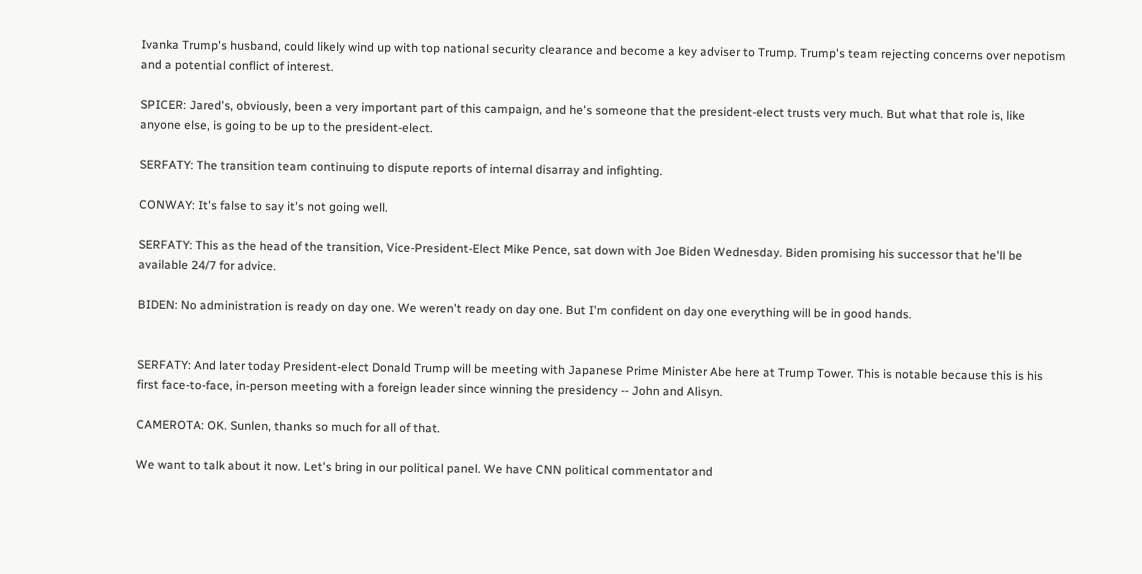Ivanka Trump's husband, could likely wind up with top national security clearance and become a key adviser to Trump. Trump's team rejecting concerns over nepotism and a potential conflict of interest.

SPICER: Jared's, obviously, been a very important part of this campaign, and he's someone that the president-elect trusts very much. But what that role is, like anyone else, is going to be up to the president-elect.

SERFATY: The transition team continuing to dispute reports of internal disarray and infighting.

CONWAY: It's false to say it's not going well.

SERFATY: This as the head of the transition, Vice-President-Elect Mike Pence, sat down with Joe Biden Wednesday. Biden promising his successor that he'll be available 24/7 for advice.

BIDEN: No administration is ready on day one. We weren't ready on day one. But I'm confident on day one everything will be in good hands.


SERFATY: And later today President-elect Donald Trump will be meeting with Japanese Prime Minister Abe here at Trump Tower. This is notable because this is his first face-to-face, in-person meeting with a foreign leader since winning the presidency -- John and Alisyn.

CAMEROTA: OK. Sunlen, thanks so much for all of that.

We want to talk about it now. Let's bring in our political panel. We have CNN political commentator and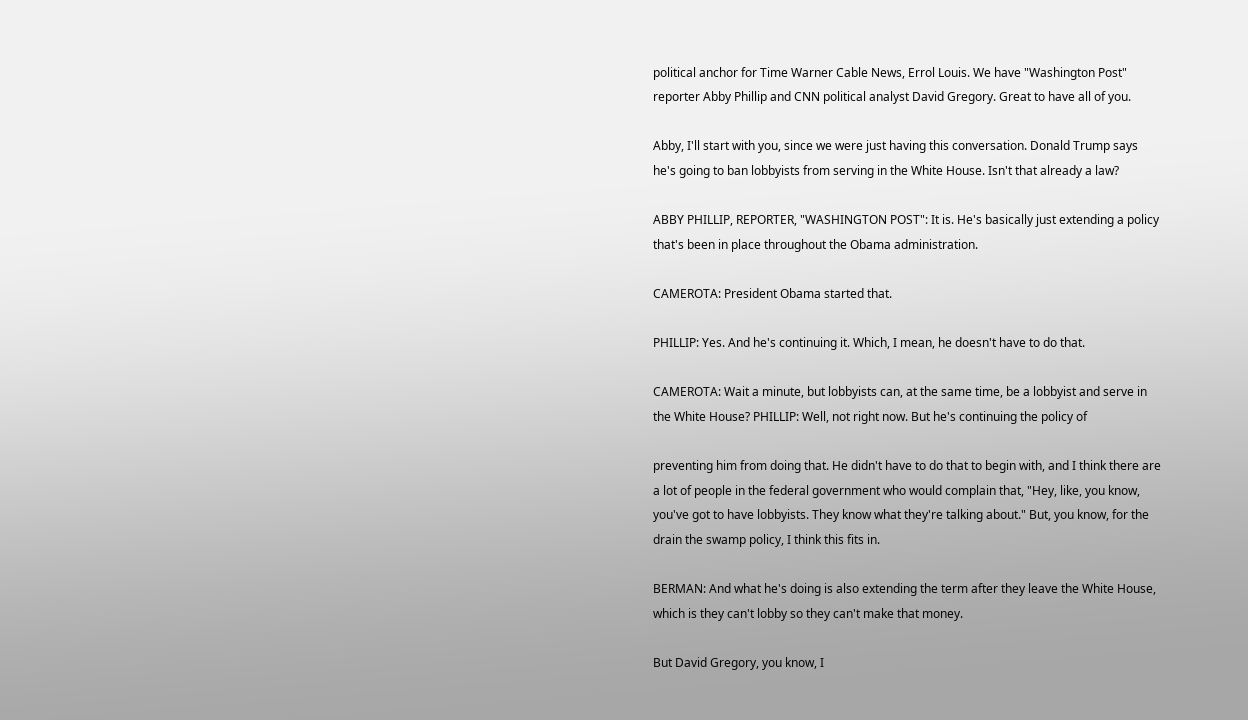political anchor for Time Warner Cable News, Errol Louis. We have "Washington Post" reporter Abby Phillip and CNN political analyst David Gregory. Great to have all of you.

Abby, I'll start with you, since we were just having this conversation. Donald Trump says he's going to ban lobbyists from serving in the White House. Isn't that already a law?

ABBY PHILLIP, REPORTER, "WASHINGTON POST": It is. He's basically just extending a policy that's been in place throughout the Obama administration.

CAMEROTA: President Obama started that.

PHILLIP: Yes. And he's continuing it. Which, I mean, he doesn't have to do that.

CAMEROTA: Wait a minute, but lobbyists can, at the same time, be a lobbyist and serve in the White House? PHILLIP: Well, not right now. But he's continuing the policy of

preventing him from doing that. He didn't have to do that to begin with, and I think there are a lot of people in the federal government who would complain that, "Hey, like, you know, you've got to have lobbyists. They know what they're talking about." But, you know, for the drain the swamp policy, I think this fits in.

BERMAN: And what he's doing is also extending the term after they leave the White House, which is they can't lobby so they can't make that money.

But David Gregory, you know, I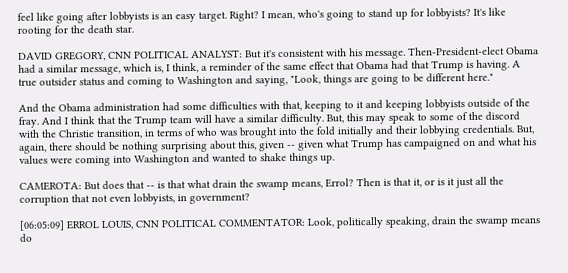feel like going after lobbyists is an easy target. Right? I mean, who's going to stand up for lobbyists? It's like rooting for the death star.

DAVID GREGORY, CNN POLITICAL ANALYST: But it's consistent with his message. Then-President-elect Obama had a similar message, which is, I think, a reminder of the same effect that Obama had that Trump is having. A true outsider status and coming to Washington and saying, "Look, things are going to be different here."

And the Obama administration had some difficulties with that, keeping to it and keeping lobbyists outside of the fray. And I think that the Trump team will have a similar difficulty. But, this may speak to some of the discord with the Christie transition, in terms of who was brought into the fold initially and their lobbying credentials. But, again, there should be nothing surprising about this, given -- given what Trump has campaigned on and what his values were coming into Washington and wanted to shake things up.

CAMEROTA: But does that -- is that what drain the swamp means, Errol? Then is that it, or is it just all the corruption that not even lobbyists, in government?

[06:05:09] ERROL LOUIS, CNN POLITICAL COMMENTATOR: Look, politically speaking, drain the swamp means do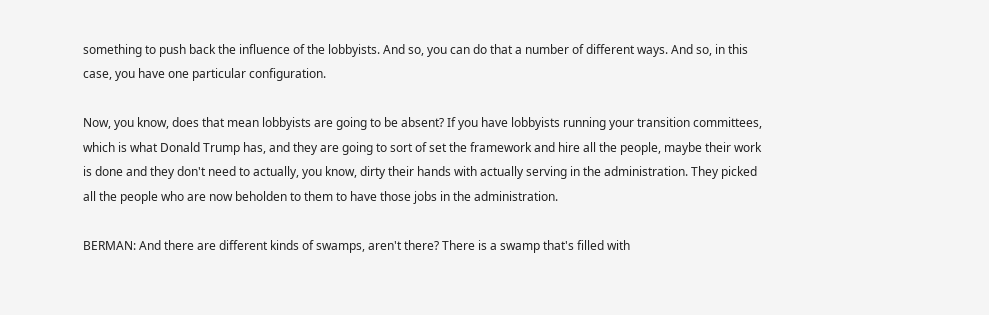something to push back the influence of the lobbyists. And so, you can do that a number of different ways. And so, in this case, you have one particular configuration.

Now, you know, does that mean lobbyists are going to be absent? If you have lobbyists running your transition committees, which is what Donald Trump has, and they are going to sort of set the framework and hire all the people, maybe their work is done and they don't need to actually, you know, dirty their hands with actually serving in the administration. They picked all the people who are now beholden to them to have those jobs in the administration.

BERMAN: And there are different kinds of swamps, aren't there? There is a swamp that's filled with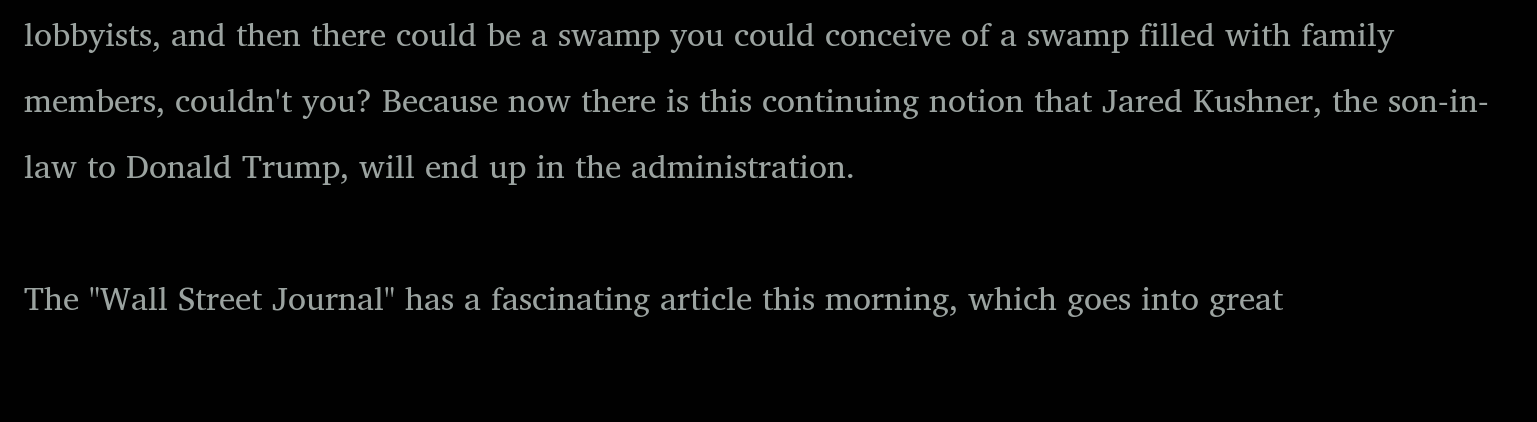lobbyists, and then there could be a swamp you could conceive of a swamp filled with family members, couldn't you? Because now there is this continuing notion that Jared Kushner, the son-in-law to Donald Trump, will end up in the administration.

The "Wall Street Journal" has a fascinating article this morning, which goes into great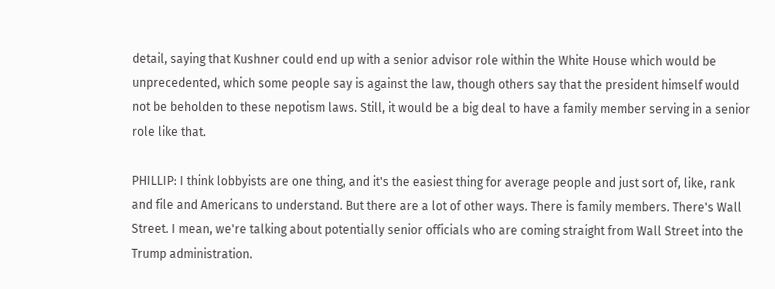detail, saying that Kushner could end up with a senior advisor role within the White House which would be unprecedented, which some people say is against the law, though others say that the president himself would not be beholden to these nepotism laws. Still, it would be a big deal to have a family member serving in a senior role like that.

PHILLIP: I think lobbyists are one thing, and it's the easiest thing for average people and just sort of, like, rank and file and Americans to understand. But there are a lot of other ways. There is family members. There's Wall Street. I mean, we're talking about potentially senior officials who are coming straight from Wall Street into the Trump administration.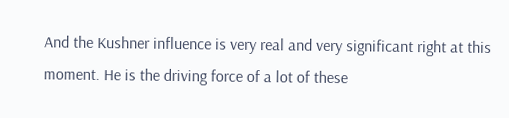And the Kushner influence is very real and very significant right at this moment. He is the driving force of a lot of these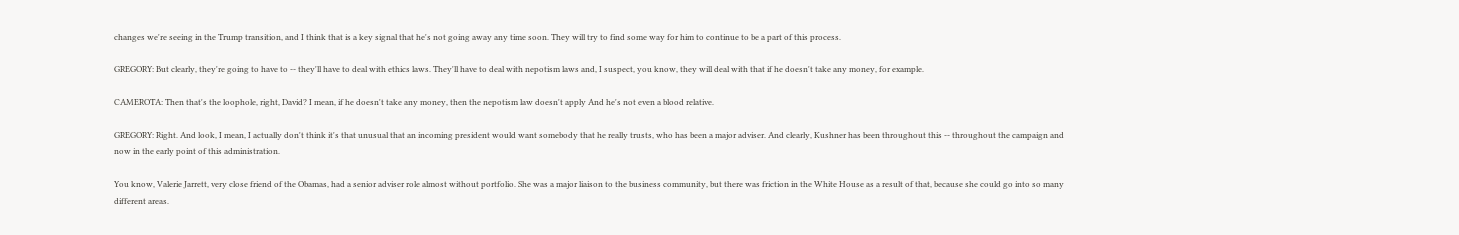changes we're seeing in the Trump transition, and I think that is a key signal that he's not going away any time soon. They will try to find some way for him to continue to be a part of this process.

GREGORY: But clearly, they're going to have to -- they'll have to deal with ethics laws. They'll have to deal with nepotism laws and, I suspect, you know, they will deal with that if he doesn't take any money, for example.

CAMEROTA: Then that's the loophole, right, David? I mean, if he doesn't take any money, then the nepotism law doesn't apply And he's not even a blood relative.

GREGORY: Right. And look, I mean, I actually don't think it's that unusual that an incoming president would want somebody that he really trusts, who has been a major adviser. And clearly, Kushner has been throughout this -- throughout the campaign and now in the early point of this administration.

You know, Valerie Jarrett, very close friend of the Obamas, had a senior adviser role almost without portfolio. She was a major liaison to the business community, but there was friction in the White House as a result of that, because she could go into so many different areas.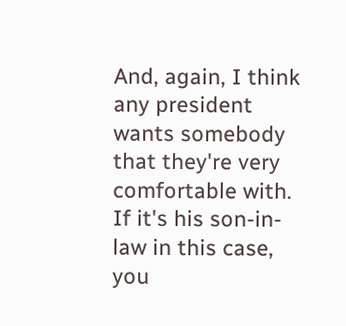And, again, I think any president wants somebody that they're very comfortable with. If it's his son-in-law in this case, you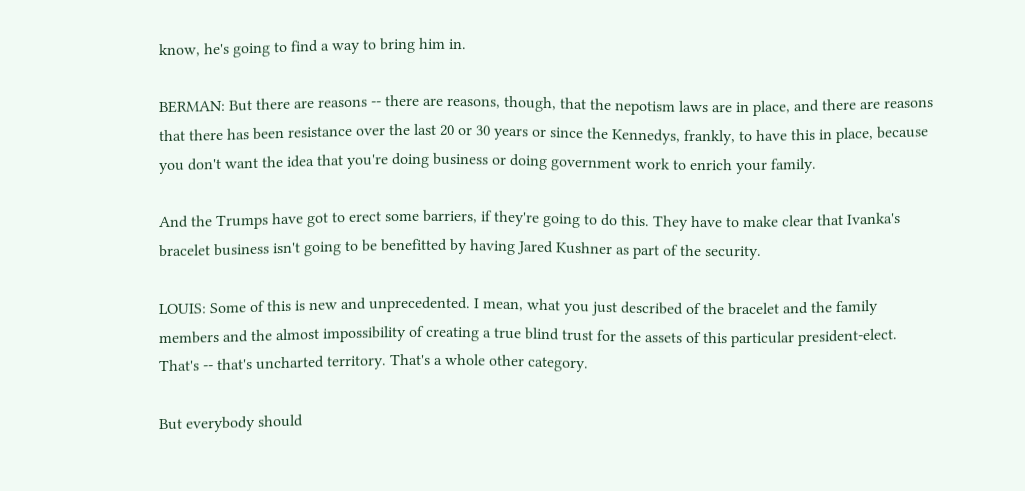know, he's going to find a way to bring him in.

BERMAN: But there are reasons -- there are reasons, though, that the nepotism laws are in place, and there are reasons that there has been resistance over the last 20 or 30 years or since the Kennedys, frankly, to have this in place, because you don't want the idea that you're doing business or doing government work to enrich your family.

And the Trumps have got to erect some barriers, if they're going to do this. They have to make clear that Ivanka's bracelet business isn't going to be benefitted by having Jared Kushner as part of the security.

LOUIS: Some of this is new and unprecedented. I mean, what you just described of the bracelet and the family members and the almost impossibility of creating a true blind trust for the assets of this particular president-elect. That's -- that's uncharted territory. That's a whole other category.

But everybody should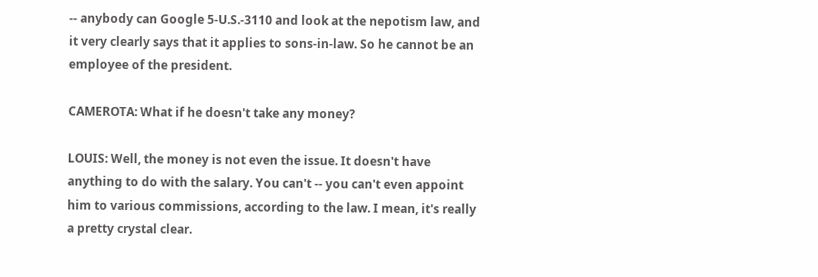-- anybody can Google 5-U.S.-3110 and look at the nepotism law, and it very clearly says that it applies to sons-in-law. So he cannot be an employee of the president.

CAMEROTA: What if he doesn't take any money?

LOUIS: Well, the money is not even the issue. It doesn't have anything to do with the salary. You can't -- you can't even appoint him to various commissions, according to the law. I mean, it's really a pretty crystal clear.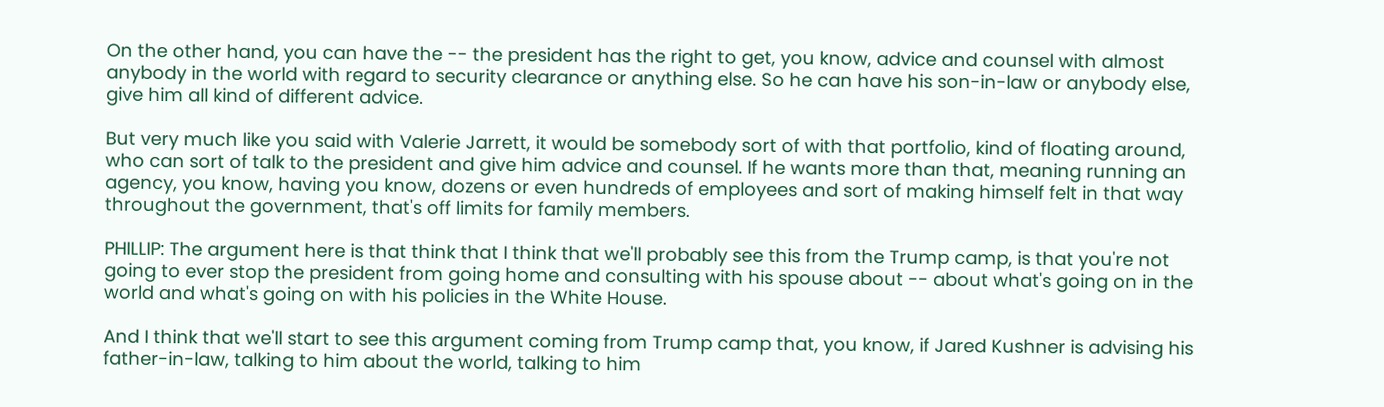On the other hand, you can have the -- the president has the right to get, you know, advice and counsel with almost anybody in the world with regard to security clearance or anything else. So he can have his son-in-law or anybody else, give him all kind of different advice.

But very much like you said with Valerie Jarrett, it would be somebody sort of with that portfolio, kind of floating around, who can sort of talk to the president and give him advice and counsel. If he wants more than that, meaning running an agency, you know, having you know, dozens or even hundreds of employees and sort of making himself felt in that way throughout the government, that's off limits for family members.

PHILLIP: The argument here is that think that I think that we'll probably see this from the Trump camp, is that you're not going to ever stop the president from going home and consulting with his spouse about -- about what's going on in the world and what's going on with his policies in the White House.

And I think that we'll start to see this argument coming from Trump camp that, you know, if Jared Kushner is advising his father-in-law, talking to him about the world, talking to him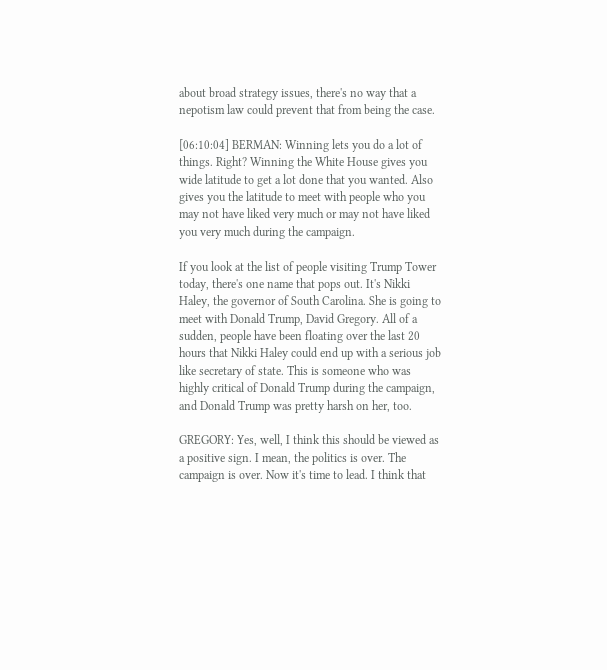about broad strategy issues, there's no way that a nepotism law could prevent that from being the case.

[06:10:04] BERMAN: Winning lets you do a lot of things. Right? Winning the White House gives you wide latitude to get a lot done that you wanted. Also gives you the latitude to meet with people who you may not have liked very much or may not have liked you very much during the campaign.

If you look at the list of people visiting Trump Tower today, there's one name that pops out. It's Nikki Haley, the governor of South Carolina. She is going to meet with Donald Trump, David Gregory. All of a sudden, people have been floating over the last 20 hours that Nikki Haley could end up with a serious job like secretary of state. This is someone who was highly critical of Donald Trump during the campaign, and Donald Trump was pretty harsh on her, too.

GREGORY: Yes, well, I think this should be viewed as a positive sign. I mean, the politics is over. The campaign is over. Now it's time to lead. I think that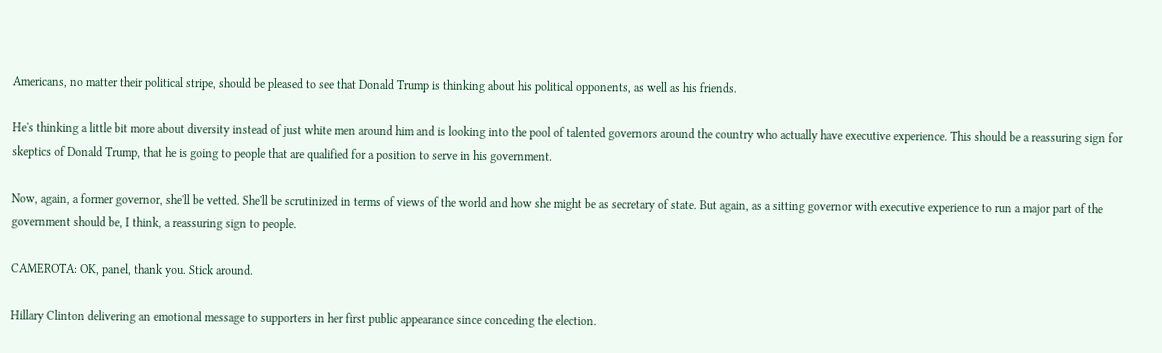Americans, no matter their political stripe, should be pleased to see that Donald Trump is thinking about his political opponents, as well as his friends.

He's thinking a little bit more about diversity instead of just white men around him and is looking into the pool of talented governors around the country who actually have executive experience. This should be a reassuring sign for skeptics of Donald Trump, that he is going to people that are qualified for a position to serve in his government.

Now, again, a former governor, she'll be vetted. She'll be scrutinized in terms of views of the world and how she might be as secretary of state. But again, as a sitting governor with executive experience to run a major part of the government should be, I think, a reassuring sign to people.

CAMEROTA: OK, panel, thank you. Stick around.

Hillary Clinton delivering an emotional message to supporters in her first public appearance since conceding the election.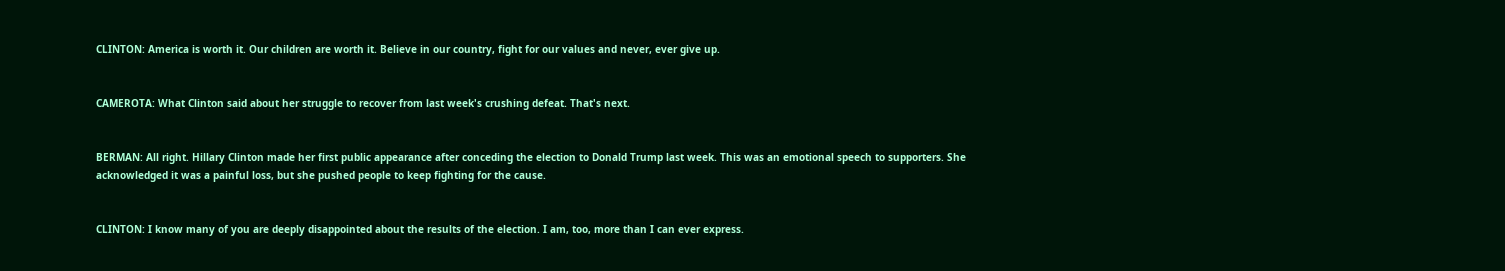CLINTON: America is worth it. Our children are worth it. Believe in our country, fight for our values and never, ever give up.


CAMEROTA: What Clinton said about her struggle to recover from last week's crushing defeat. That's next.


BERMAN: All right. Hillary Clinton made her first public appearance after conceding the election to Donald Trump last week. This was an emotional speech to supporters. She acknowledged it was a painful loss, but she pushed people to keep fighting for the cause.


CLINTON: I know many of you are deeply disappointed about the results of the election. I am, too, more than I can ever express.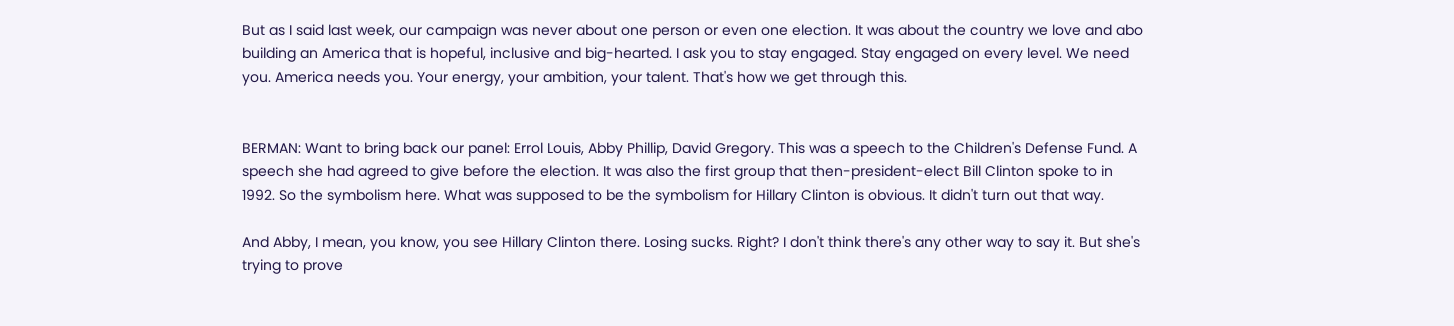But as I said last week, our campaign was never about one person or even one election. It was about the country we love and abo building an America that is hopeful, inclusive and big-hearted. I ask you to stay engaged. Stay engaged on every level. We need you. America needs you. Your energy, your ambition, your talent. That's how we get through this.


BERMAN: Want to bring back our panel: Errol Louis, Abby Phillip, David Gregory. This was a speech to the Children's Defense Fund. A speech she had agreed to give before the election. It was also the first group that then-president-elect Bill Clinton spoke to in 1992. So the symbolism here. What was supposed to be the symbolism for Hillary Clinton is obvious. It didn't turn out that way.

And Abby, I mean, you know, you see Hillary Clinton there. Losing sucks. Right? I don't think there's any other way to say it. But she's trying to prove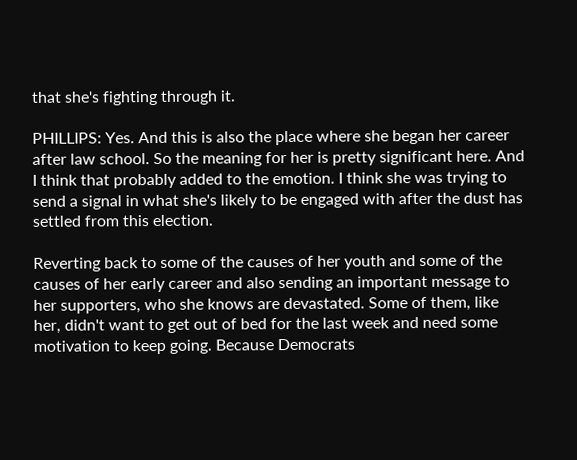that she's fighting through it.

PHILLIPS: Yes. And this is also the place where she began her career after law school. So the meaning for her is pretty significant here. And I think that probably added to the emotion. I think she was trying to send a signal in what she's likely to be engaged with after the dust has settled from this election.

Reverting back to some of the causes of her youth and some of the causes of her early career and also sending an important message to her supporters, who she knows are devastated. Some of them, like her, didn't want to get out of bed for the last week and need some motivation to keep going. Because Democrats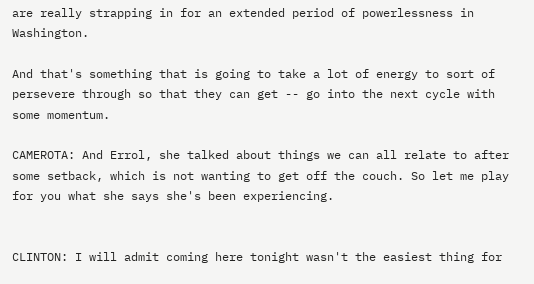are really strapping in for an extended period of powerlessness in Washington.

And that's something that is going to take a lot of energy to sort of persevere through so that they can get -- go into the next cycle with some momentum.

CAMEROTA: And Errol, she talked about things we can all relate to after some setback, which is not wanting to get off the couch. So let me play for you what she says she's been experiencing.


CLINTON: I will admit coming here tonight wasn't the easiest thing for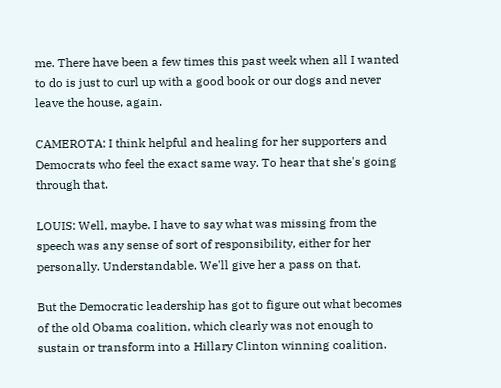me. There have been a few times this past week when all I wanted to do is just to curl up with a good book or our dogs and never leave the house, again.

CAMEROTA: I think helpful and healing for her supporters and Democrats who feel the exact same way. To hear that she's going through that.

LOUIS: Well, maybe. I have to say what was missing from the speech was any sense of sort of responsibility, either for her personally. Understandable. We'll give her a pass on that.

But the Democratic leadership has got to figure out what becomes of the old Obama coalition, which clearly was not enough to sustain or transform into a Hillary Clinton winning coalition.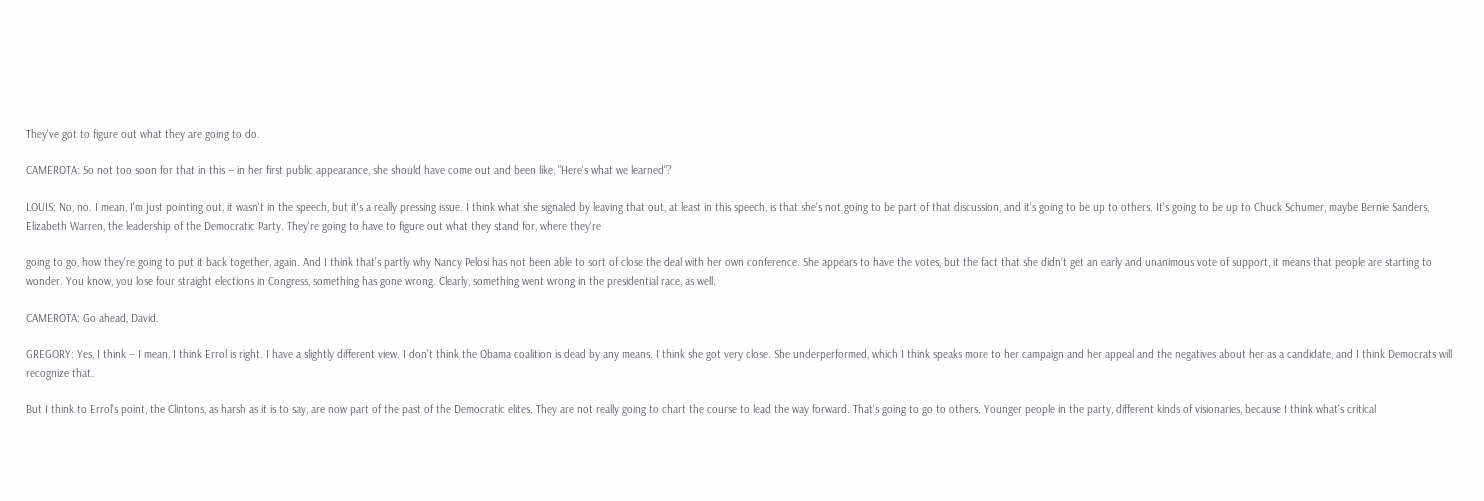They've got to figure out what they are going to do.

CAMEROTA: So not too soon for that in this -- in her first public appearance, she should have come out and been like, "Here's what we learned"?

LOUIS: No, no. I mean, I'm just pointing out, it wasn't in the speech, but it's a really pressing issue. I think what she signaled by leaving that out, at least in this speech, is that she's not going to be part of that discussion, and it's going to be up to others. It's going to be up to Chuck Schumer, maybe Bernie Sanders, Elizabeth Warren, the leadership of the Democratic Party. They're going to have to figure out what they stand for, where they're

going to go, how they're going to put it back together, again. And I think that's partly why Nancy Pelosi has not been able to sort of close the deal with her own conference. She appears to have the votes, but the fact that she didn't get an early and unanimous vote of support, it means that people are starting to wonder. You know, you lose four straight elections in Congress, something has gone wrong. Clearly, something went wrong in the presidential race, as well.

CAMEROTA: Go ahead, David.

GREGORY: Yes, I think -- I mean, I think Errol is right. I have a slightly different view. I don't think the Obama coalition is dead by any means. I think she got very close. She underperformed, which I think speaks more to her campaign and her appeal and the negatives about her as a candidate, and I think Democrats will recognize that.

But I think to Errol's point, the Clintons, as harsh as it is to say, are now part of the past of the Democratic elites. They are not really going to chart the course to lead the way forward. That's going to go to others. Younger people in the party, different kinds of visionaries, because I think what's critical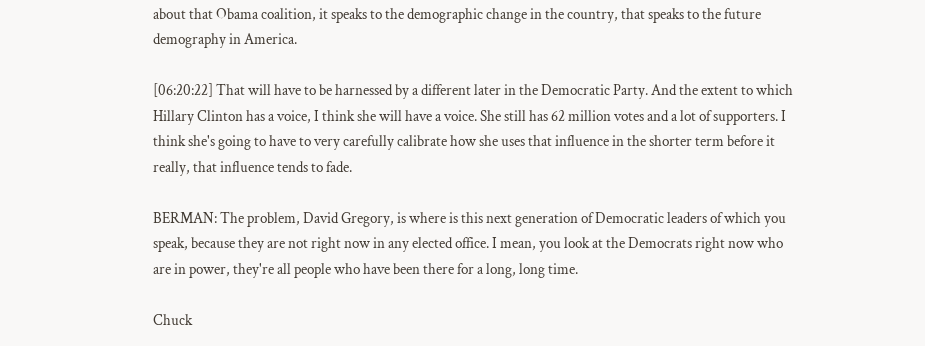about that Obama coalition, it speaks to the demographic change in the country, that speaks to the future demography in America.

[06:20:22] That will have to be harnessed by a different later in the Democratic Party. And the extent to which Hillary Clinton has a voice, I think she will have a voice. She still has 62 million votes and a lot of supporters. I think she's going to have to very carefully calibrate how she uses that influence in the shorter term before it really, that influence tends to fade.

BERMAN: The problem, David Gregory, is where is this next generation of Democratic leaders of which you speak, because they are not right now in any elected office. I mean, you look at the Democrats right now who are in power, they're all people who have been there for a long, long time.

Chuck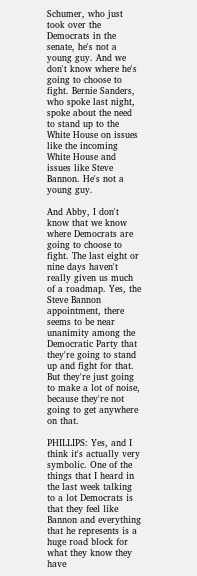Schumer, who just took over the Democrats in the senate, he's not a young guy. And we don't know where he's going to choose to fight. Bernie Sanders, who spoke last night, spoke about the need to stand up to the White House on issues like the incoming White House and issues like Steve Bannon. He's not a young guy.

And Abby, I don't know that we know where Democrats are going to choose to fight. The last eight or nine days haven't really given us much of a roadmap. Yes, the Steve Bannon appointment, there seems to be near unanimity among the Democratic Party that they're going to stand up and fight for that. But they're just going to make a lot of noise, because they're not going to get anywhere on that.

PHILLIPS: Yes, and I think it's actually very symbolic. One of the things that I heard in the last week talking to a lot Democrats is that they feel like Bannon and everything that he represents is a huge road block for what they know they have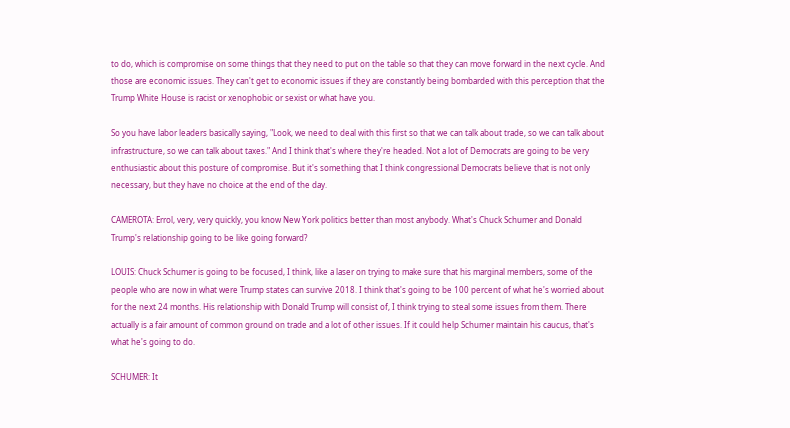to do, which is compromise on some things that they need to put on the table so that they can move forward in the next cycle. And those are economic issues. They can't get to economic issues if they are constantly being bombarded with this perception that the Trump White House is racist or xenophobic or sexist or what have you.

So you have labor leaders basically saying, "Look, we need to deal with this first so that we can talk about trade, so we can talk about infrastructure, so we can talk about taxes." And I think that's where they're headed. Not a lot of Democrats are going to be very enthusiastic about this posture of compromise. But it's something that I think congressional Democrats believe that is not only necessary, but they have no choice at the end of the day.

CAMEROTA: Errol, very, very quickly, you know New York politics better than most anybody. What's Chuck Schumer and Donald Trump's relationship going to be like going forward?

LOUIS: Chuck Schumer is going to be focused, I think, like a laser on trying to make sure that his marginal members, some of the people who are now in what were Trump states can survive 2018. I think that's going to be 100 percent of what he's worried about for the next 24 months. His relationship with Donald Trump will consist of, I think trying to steal some issues from them. There actually is a fair amount of common ground on trade and a lot of other issues. If it could help Schumer maintain his caucus, that's what he's going to do.

SCHUMER: It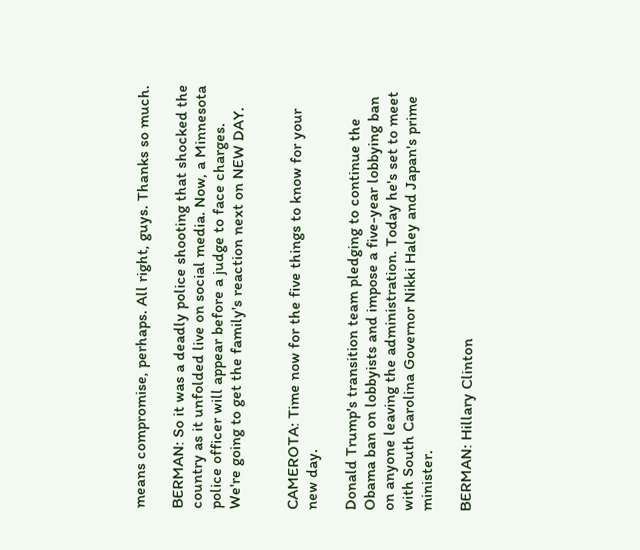means compromise, perhaps. All right, guys. Thanks so much.

BERMAN: So it was a deadly police shooting that shocked the country as it unfolded live on social media. Now, a Minnesota police officer will appear before a judge to face charges. We're going to get the family's reaction next on NEW DAY.


CAMEROTA: Time now for the five things to know for your new day.

Donald Trump's transition team pledging to continue the Obama ban on lobbyists and impose a five-year lobbying ban on anyone leaving the administration. Today he's set to meet with South Carolina Governor Nikki Haley and Japan's prime minister.

BERMAN: Hillary Clinton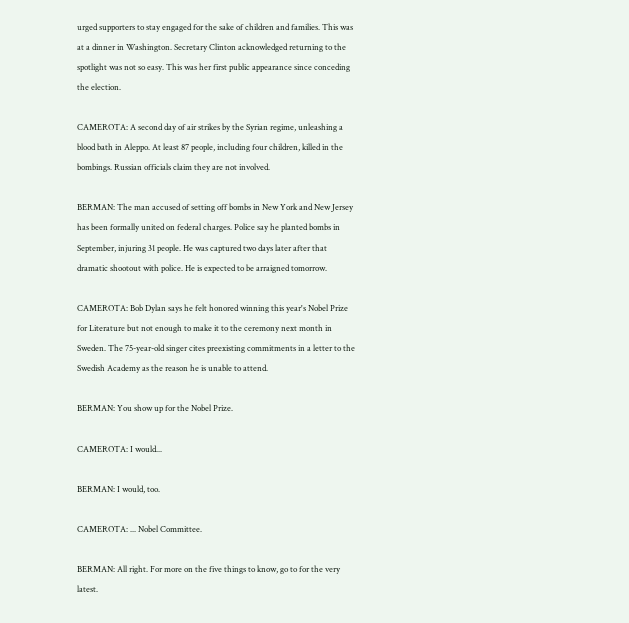urged supporters to stay engaged for the sake of children and families. This was at a dinner in Washington. Secretary Clinton acknowledged returning to the spotlight was not so easy. This was her first public appearance since conceding the election.

CAMEROTA: A second day of air strikes by the Syrian regime, unleashing a blood bath in Aleppo. At least 87 people, including four children, killed in the bombings. Russian officials claim they are not involved.

BERMAN: The man accused of setting off bombs in New York and New Jersey has been formally united on federal charges. Police say he planted bombs in September, injuring 31 people. He was captured two days later after that dramatic shootout with police. He is expected to be arraigned tomorrow.

CAMEROTA: Bob Dylan says he felt honored winning this year's Nobel Prize for Literature but not enough to make it to the ceremony next month in Sweden. The 75-year-old singer cites preexisting commitments in a letter to the Swedish Academy as the reason he is unable to attend.

BERMAN: You show up for the Nobel Prize.

CAMEROTA: I would...

BERMAN: I would, too.

CAMEROTA: ... Nobel Committee.

BERMAN: All right. For more on the five things to know, go to for the very latest.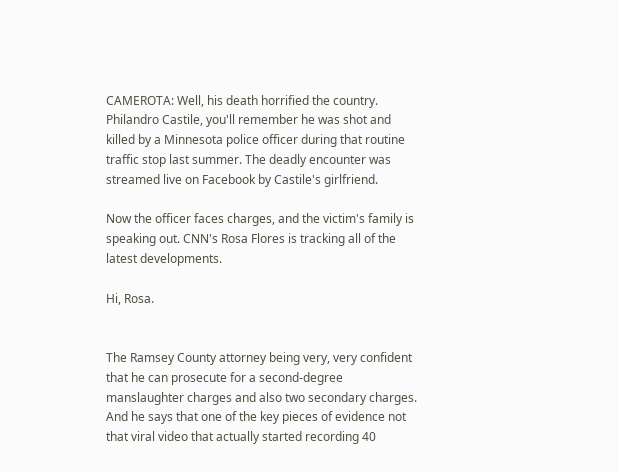CAMEROTA: Well, his death horrified the country. Philandro Castile, you'll remember he was shot and killed by a Minnesota police officer during that routine traffic stop last summer. The deadly encounter was streamed live on Facebook by Castile's girlfriend.

Now the officer faces charges, and the victim's family is speaking out. CNN's Rosa Flores is tracking all of the latest developments.

Hi, Rosa.


The Ramsey County attorney being very, very confident that he can prosecute for a second-degree manslaughter charges and also two secondary charges. And he says that one of the key pieces of evidence not that viral video that actually started recording 40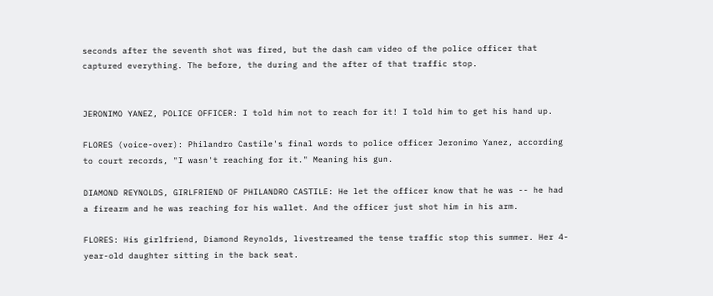seconds after the seventh shot was fired, but the dash cam video of the police officer that captured everything. The before, the during and the after of that traffic stop.


JERONIMO YANEZ, POLICE OFFICER: I told him not to reach for it! I told him to get his hand up.

FLORES (voice-over): Philandro Castile's final words to police officer Jeronimo Yanez, according to court records, "I wasn't reaching for it." Meaning his gun.

DIAMOND REYNOLDS, GIRLFRIEND OF PHILANDRO CASTILE: He let the officer know that he was -- he had a firearm and he was reaching for his wallet. And the officer just shot him in his arm.

FLORES: His girlfriend, Diamond Reynolds, livestreamed the tense traffic stop this summer. Her 4-year-old daughter sitting in the back seat.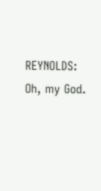REYNOLDS: Oh, my God.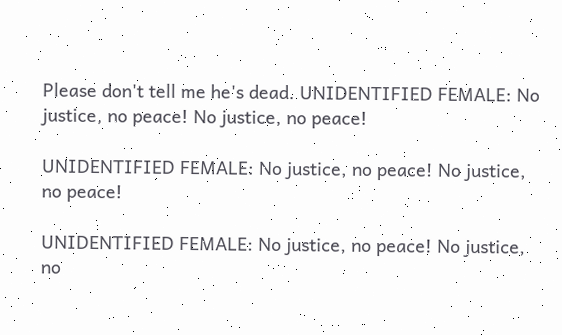Please don't tell me he's dead. UNIDENTIFIED FEMALE: No justice, no peace! No justice, no peace!

UNIDENTIFIED FEMALE: No justice, no peace! No justice, no peace!

UNIDENTIFIED FEMALE: No justice, no peace! No justice, no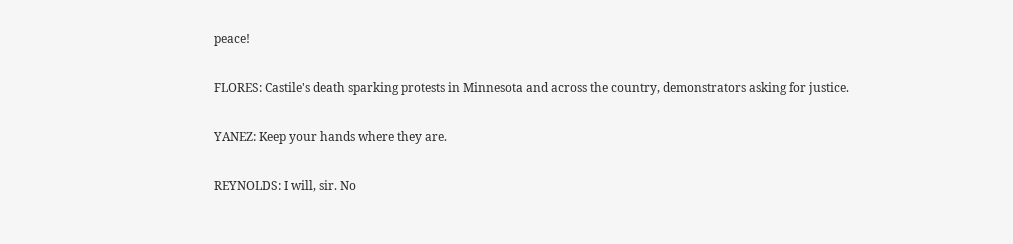peace!

FLORES: Castile's death sparking protests in Minnesota and across the country, demonstrators asking for justice.

YANEZ: Keep your hands where they are.

REYNOLDS: I will, sir. No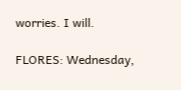worries. I will.

FLORES: Wednesday,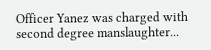Officer Yanez was charged with second degree manslaughter...